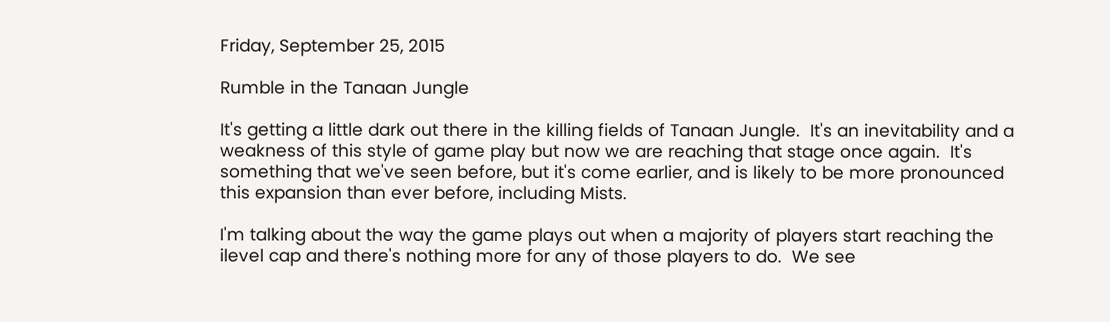Friday, September 25, 2015

Rumble in the Tanaan Jungle

It's getting a little dark out there in the killing fields of Tanaan Jungle.  It's an inevitability and a weakness of this style of game play but now we are reaching that stage once again.  It's something that we've seen before, but it's come earlier, and is likely to be more pronounced this expansion than ever before, including Mists.

I'm talking about the way the game plays out when a majority of players start reaching the ilevel cap and there's nothing more for any of those players to do.  We see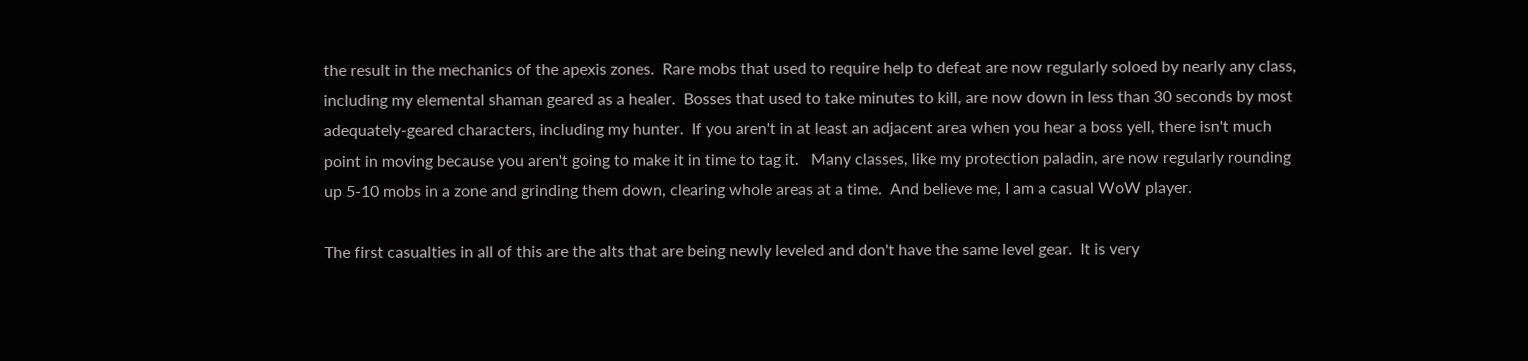the result in the mechanics of the apexis zones.  Rare mobs that used to require help to defeat are now regularly soloed by nearly any class, including my elemental shaman geared as a healer.  Bosses that used to take minutes to kill, are now down in less than 30 seconds by most adequately-geared characters, including my hunter.  If you aren't in at least an adjacent area when you hear a boss yell, there isn't much point in moving because you aren't going to make it in time to tag it.   Many classes, like my protection paladin, are now regularly rounding up 5-10 mobs in a zone and grinding them down, clearing whole areas at a time.  And believe me, I am a casual WoW player.

The first casualties in all of this are the alts that are being newly leveled and don't have the same level gear.  It is very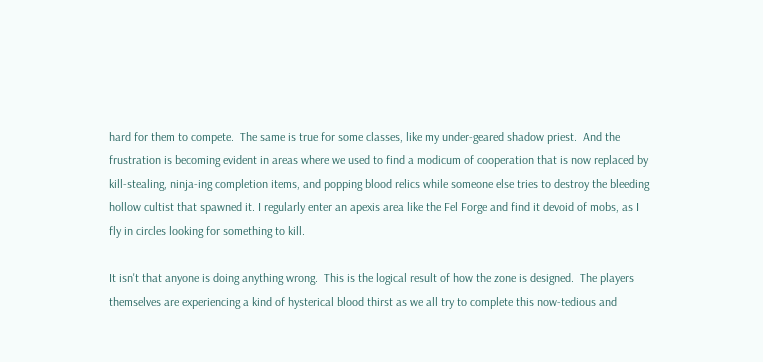hard for them to compete.  The same is true for some classes, like my under-geared shadow priest.  And the frustration is becoming evident in areas where we used to find a modicum of cooperation that is now replaced by kill-stealing, ninja-ing completion items, and popping blood relics while someone else tries to destroy the bleeding hollow cultist that spawned it. I regularly enter an apexis area like the Fel Forge and find it devoid of mobs, as I fly in circles looking for something to kill.

It isn't that anyone is doing anything wrong.  This is the logical result of how the zone is designed.  The players themselves are experiencing a kind of hysterical blood thirst as we all try to complete this now-tedious and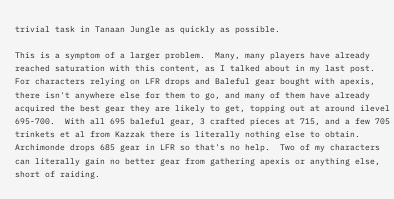trivial task in Tanaan Jungle as quickly as possible.

This is a symptom of a larger problem.  Many, many players have already reached saturation with this content, as I talked about in my last post.  For characters relying on LFR drops and Baleful gear bought with apexis, there isn't anywhere else for them to go, and many of them have already acquired the best gear they are likely to get, topping out at around ilevel 695-700.  With all 695 baleful gear, 3 crafted pieces at 715, and a few 705 trinkets et al from Kazzak there is literally nothing else to obtain.  Archimonde drops 685 gear in LFR so that's no help.  Two of my characters can literally gain no better gear from gathering apexis or anything else, short of raiding.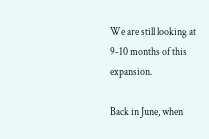We are still looking at 9-10 months of this expansion.

Back in June, when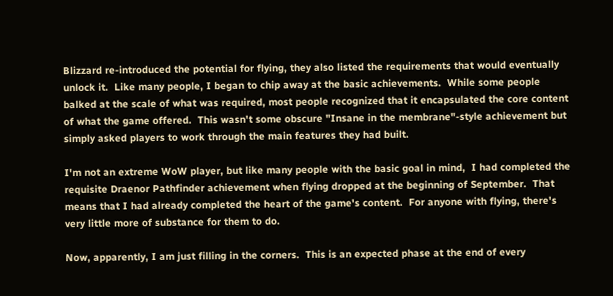Blizzard re-introduced the potential for flying, they also listed the requirements that would eventually unlock it.  Like many people, I began to chip away at the basic achievements.  While some people balked at the scale of what was required, most people recognized that it encapsulated the core content of what the game offered.  This wasn't some obscure "Insane in the membrane"-style achievement but simply asked players to work through the main features they had built.

I'm not an extreme WoW player, but like many people with the basic goal in mind,  I had completed the requisite Draenor Pathfinder achievement when flying dropped at the beginning of September.  That means that I had already completed the heart of the game's content.  For anyone with flying, there's very little more of substance for them to do.

Now, apparently, I am just filling in the corners.  This is an expected phase at the end of every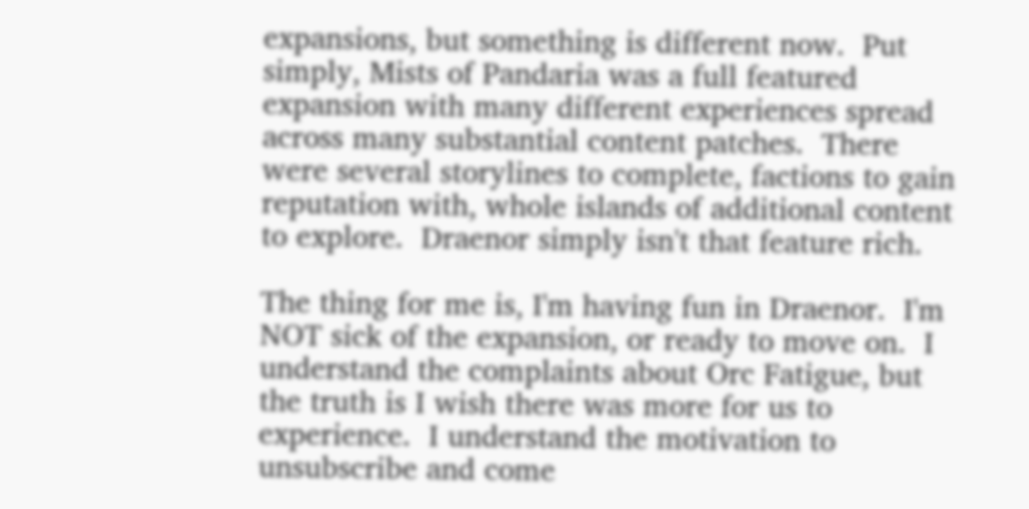expansions, but something is different now.  Put simply, Mists of Pandaria was a full featured expansion with many different experiences spread across many substantial content patches.  There were several storylines to complete, factions to gain reputation with, whole islands of additional content to explore.  Draenor simply isn't that feature rich.

The thing for me is, I'm having fun in Draenor.  I'm NOT sick of the expansion, or ready to move on.  I understand the complaints about Orc Fatigue, but the truth is I wish there was more for us to experience.  I understand the motivation to unsubscribe and come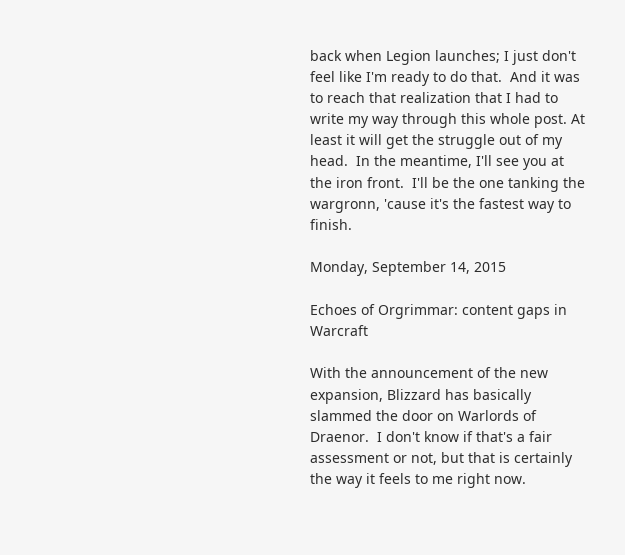back when Legion launches; I just don't feel like I'm ready to do that.  And it was to reach that realization that I had to write my way through this whole post. At least it will get the struggle out of my head.  In the meantime, I'll see you at the iron front.  I'll be the one tanking the wargronn, 'cause it's the fastest way to finish.

Monday, September 14, 2015

Echoes of Orgrimmar: content gaps in Warcraft

With the announcement of the new expansion, Blizzard has basically slammed the door on Warlords of Draenor.  I don't know if that's a fair assessment or not, but that is certainly the way it feels to me right now.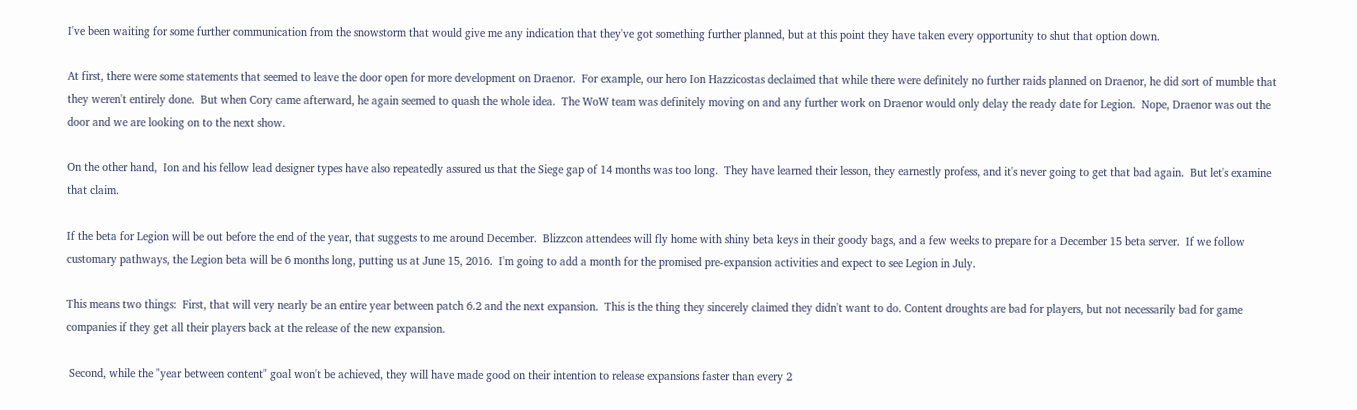I've been waiting for some further communication from the snowstorm that would give me any indication that they've got something further planned, but at this point they have taken every opportunity to shut that option down.

At first, there were some statements that seemed to leave the door open for more development on Draenor.  For example, our hero Ion Hazzicostas declaimed that while there were definitely no further raids planned on Draenor, he did sort of mumble that they weren't entirely done.  But when Cory came afterward, he again seemed to quash the whole idea.  The WoW team was definitely moving on and any further work on Draenor would only delay the ready date for Legion.  Nope, Draenor was out the door and we are looking on to the next show.

On the other hand,  Ion and his fellow lead designer types have also repeatedly assured us that the Siege gap of 14 months was too long.  They have learned their lesson, they earnestly profess, and it's never going to get that bad again.  But let's examine that claim.

If the beta for Legion will be out before the end of the year, that suggests to me around December.  Blizzcon attendees will fly home with shiny beta keys in their goody bags, and a few weeks to prepare for a December 15 beta server.  If we follow customary pathways, the Legion beta will be 6 months long, putting us at June 15, 2016.  I'm going to add a month for the promised pre-expansion activities and expect to see Legion in July.

This means two things:  First, that will very nearly be an entire year between patch 6.2 and the next expansion.  This is the thing they sincerely claimed they didn't want to do. Content droughts are bad for players, but not necessarily bad for game companies if they get all their players back at the release of the new expansion.

 Second, while the "year between content" goal won't be achieved, they will have made good on their intention to release expansions faster than every 2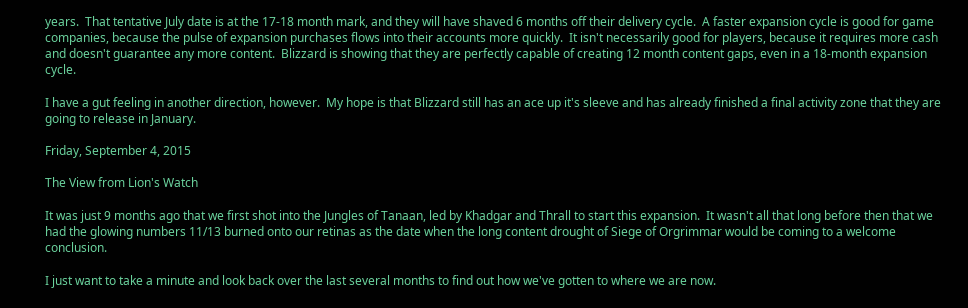years.  That tentative July date is at the 17-18 month mark, and they will have shaved 6 months off their delivery cycle.  A faster expansion cycle is good for game companies, because the pulse of expansion purchases flows into their accounts more quickly.  It isn't necessarily good for players, because it requires more cash and doesn't guarantee any more content.  Blizzard is showing that they are perfectly capable of creating 12 month content gaps, even in a 18-month expansion cycle.

I have a gut feeling in another direction, however.  My hope is that Blizzard still has an ace up it's sleeve and has already finished a final activity zone that they are going to release in January.

Friday, September 4, 2015

The View from Lion's Watch

It was just 9 months ago that we first shot into the Jungles of Tanaan, led by Khadgar and Thrall to start this expansion.  It wasn't all that long before then that we had the glowing numbers 11/13 burned onto our retinas as the date when the long content drought of Siege of Orgrimmar would be coming to a welcome conclusion.

I just want to take a minute and look back over the last several months to find out how we've gotten to where we are now.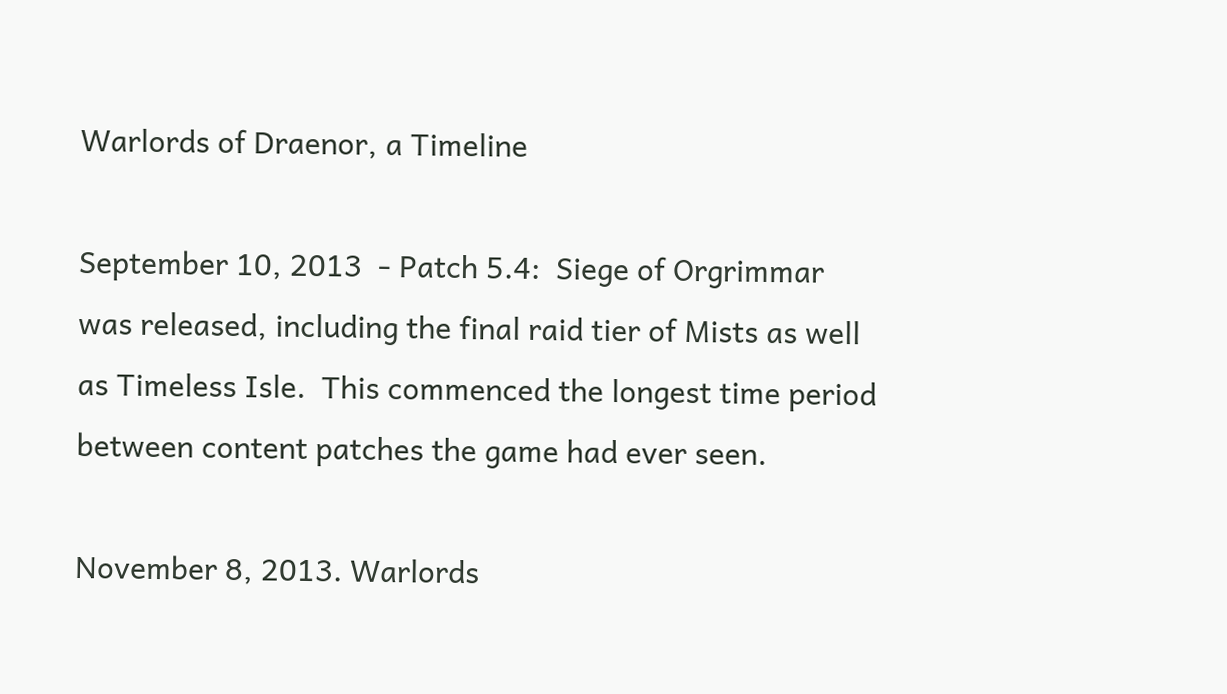Warlords of Draenor, a Timeline

September 10, 2013  - Patch 5.4:  Siege of Orgrimmar was released, including the final raid tier of Mists as well as Timeless Isle.  This commenced the longest time period between content patches the game had ever seen.

November 8, 2013. Warlords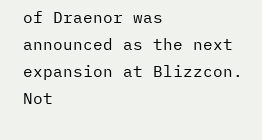of Draenor was announced as the next expansion at Blizzcon.  Not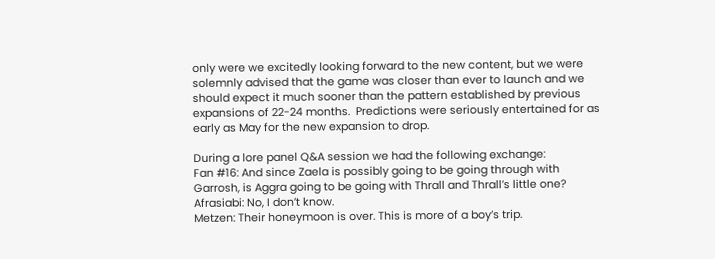only were we excitedly looking forward to the new content, but we were solemnly advised that the game was closer than ever to launch and we should expect it much sooner than the pattern established by previous expansions of 22-24 months.  Predictions were seriously entertained for as early as May for the new expansion to drop.

During a lore panel Q&A session we had the following exchange:
Fan #16: And since Zaela is possibly going to be going through with Garrosh, is Aggra going to be going with Thrall and Thrall’s little one?
Afrasiabi: No, I don’t know.
Metzen: Their honeymoon is over. This is more of a boy’s trip.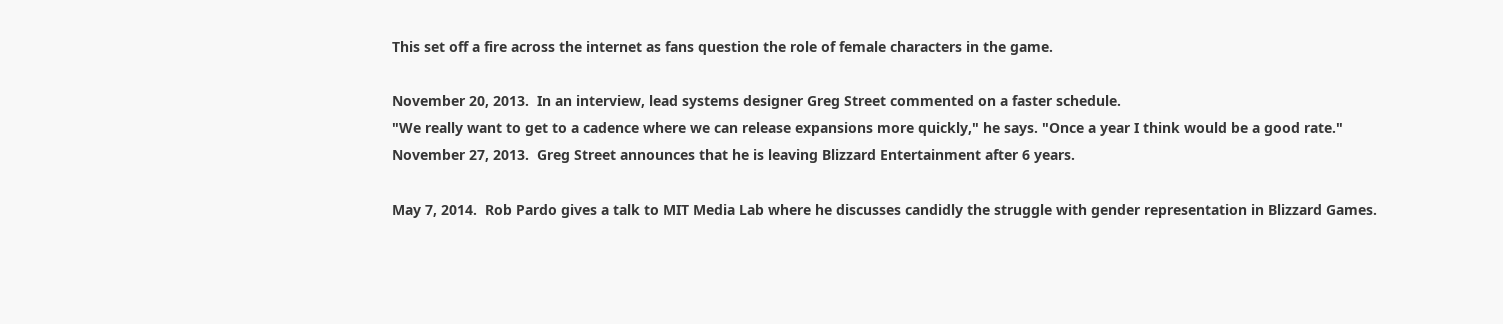This set off a fire across the internet as fans question the role of female characters in the game.

November 20, 2013.  In an interview, lead systems designer Greg Street commented on a faster schedule.
"We really want to get to a cadence where we can release expansions more quickly," he says. "Once a year I think would be a good rate."
November 27, 2013.  Greg Street announces that he is leaving Blizzard Entertainment after 6 years.

May 7, 2014.  Rob Pardo gives a talk to MIT Media Lab where he discusses candidly the struggle with gender representation in Blizzard Games.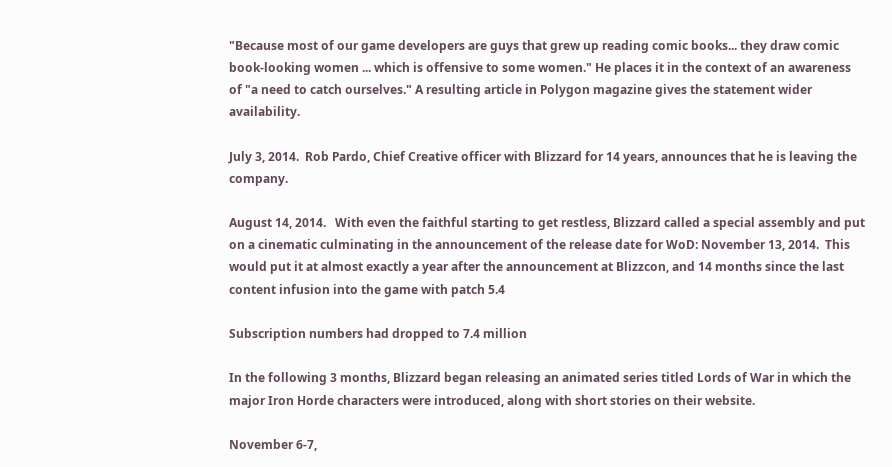"Because most of our game developers are guys that grew up reading comic books... they draw comic book-looking women ... which is offensive to some women." He places it in the context of an awareness of "a need to catch ourselves." A resulting article in Polygon magazine gives the statement wider availability.

July 3, 2014.  Rob Pardo, Chief Creative officer with Blizzard for 14 years, announces that he is leaving the company.

August 14, 2014.   With even the faithful starting to get restless, Blizzard called a special assembly and put on a cinematic culminating in the announcement of the release date for WoD: November 13, 2014.  This would put it at almost exactly a year after the announcement at Blizzcon, and 14 months since the last content infusion into the game with patch 5.4

Subscription numbers had dropped to 7.4 million

In the following 3 months, Blizzard began releasing an animated series titled Lords of War in which the major Iron Horde characters were introduced, along with short stories on their website.

November 6-7,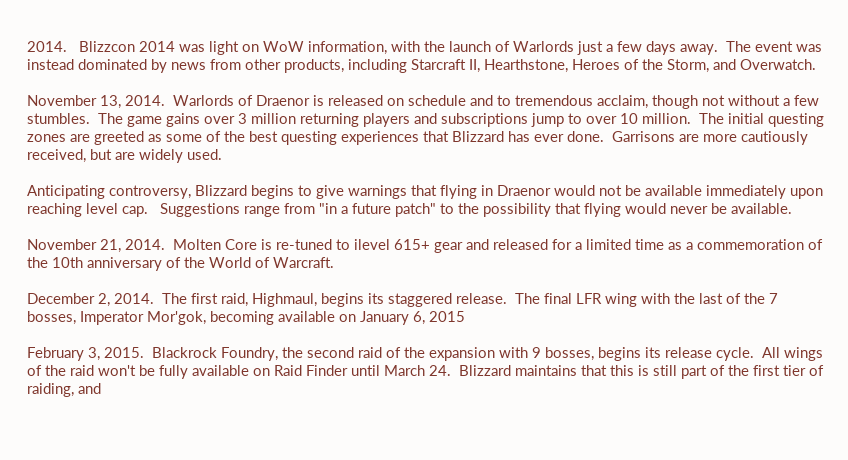2014.   Blizzcon 2014 was light on WoW information, with the launch of Warlords just a few days away.  The event was instead dominated by news from other products, including Starcraft II, Hearthstone, Heroes of the Storm, and Overwatch.

November 13, 2014.  Warlords of Draenor is released on schedule and to tremendous acclaim, though not without a few stumbles.  The game gains over 3 million returning players and subscriptions jump to over 10 million.  The initial questing zones are greeted as some of the best questing experiences that Blizzard has ever done.  Garrisons are more cautiously received, but are widely used.

Anticipating controversy, Blizzard begins to give warnings that flying in Draenor would not be available immediately upon reaching level cap.   Suggestions range from "in a future patch" to the possibility that flying would never be available.

November 21, 2014.  Molten Core is re-tuned to ilevel 615+ gear and released for a limited time as a commemoration of the 10th anniversary of the World of Warcraft.

December 2, 2014.  The first raid, Highmaul, begins its staggered release.  The final LFR wing with the last of the 7 bosses, Imperator Mor'gok, becoming available on January 6, 2015

February 3, 2015.  Blackrock Foundry, the second raid of the expansion with 9 bosses, begins its release cycle.  All wings of the raid won't be fully available on Raid Finder until March 24.  Blizzard maintains that this is still part of the first tier of raiding, and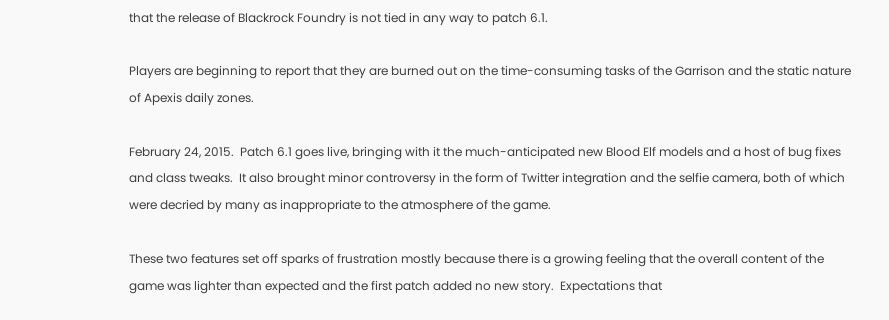that the release of Blackrock Foundry is not tied in any way to patch 6.1.

Players are beginning to report that they are burned out on the time-consuming tasks of the Garrison and the static nature of Apexis daily zones.

February 24, 2015.  Patch 6.1 goes live, bringing with it the much-anticipated new Blood Elf models and a host of bug fixes and class tweaks.  It also brought minor controversy in the form of Twitter integration and the selfie camera, both of which were decried by many as inappropriate to the atmosphere of the game.

These two features set off sparks of frustration mostly because there is a growing feeling that the overall content of the game was lighter than expected and the first patch added no new story.  Expectations that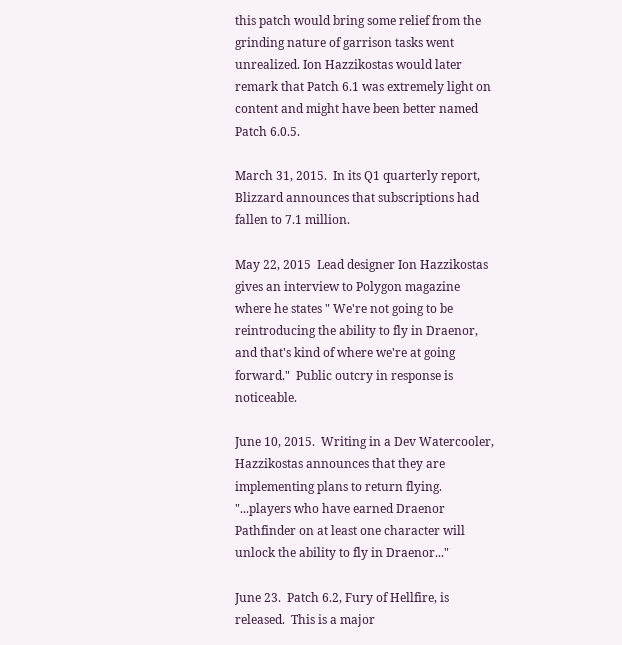this patch would bring some relief from the grinding nature of garrison tasks went unrealized. Ion Hazzikostas would later remark that Patch 6.1 was extremely light on content and might have been better named Patch 6.0.5.

March 31, 2015.  In its Q1 quarterly report, Blizzard announces that subscriptions had fallen to 7.1 million.

May 22, 2015  Lead designer Ion Hazzikostas gives an interview to Polygon magazine where he states " We're not going to be reintroducing the ability to fly in Draenor, and that's kind of where we're at going forward."  Public outcry in response is noticeable.

June 10, 2015.  Writing in a Dev Watercooler, Hazzikostas announces that they are implementing plans to return flying.  "...players who have earned Draenor Pathfinder on at least one character will unlock the ability to fly in Draenor..."

June 23.  Patch 6.2, Fury of Hellfire, is released.  This is a major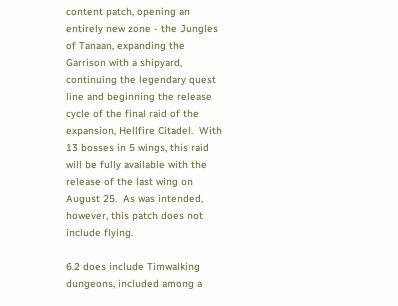content patch, opening an entirely new zone - the Jungles of Tanaan, expanding the Garrison with a shipyard, continuing the legendary quest line and beginning the release cycle of the final raid of the expansion, Hellfire Citadel.  With 13 bosses in 5 wings, this raid will be fully available with the release of the last wing on August 25.  As was intended, however, this patch does not include flying.

6.2 does include Timwalking dungeons, included among a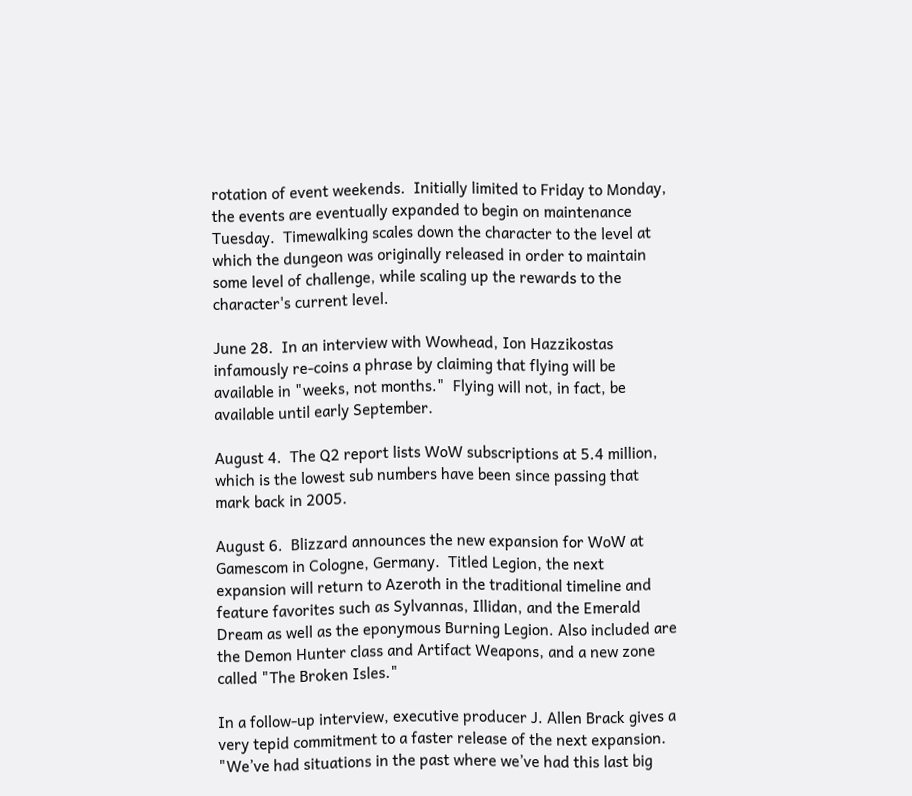rotation of event weekends.  Initially limited to Friday to Monday, the events are eventually expanded to begin on maintenance Tuesday.  Timewalking scales down the character to the level at which the dungeon was originally released in order to maintain some level of challenge, while scaling up the rewards to the character's current level.

June 28.  In an interview with Wowhead, Ion Hazzikostas infamously re-coins a phrase by claiming that flying will be available in "weeks, not months."  Flying will not, in fact, be available until early September.

August 4.  The Q2 report lists WoW subscriptions at 5.4 million, which is the lowest sub numbers have been since passing that mark back in 2005.

August 6.  Blizzard announces the new expansion for WoW at Gamescom in Cologne, Germany.  Titled Legion, the next expansion will return to Azeroth in the traditional timeline and feature favorites such as Sylvannas, Illidan, and the Emerald Dream as well as the eponymous Burning Legion. Also included are the Demon Hunter class and Artifact Weapons, and a new zone called "The Broken Isles."

In a follow-up interview, executive producer J. Allen Brack gives a very tepid commitment to a faster release of the next expansion.
"We’ve had situations in the past where we’ve had this last big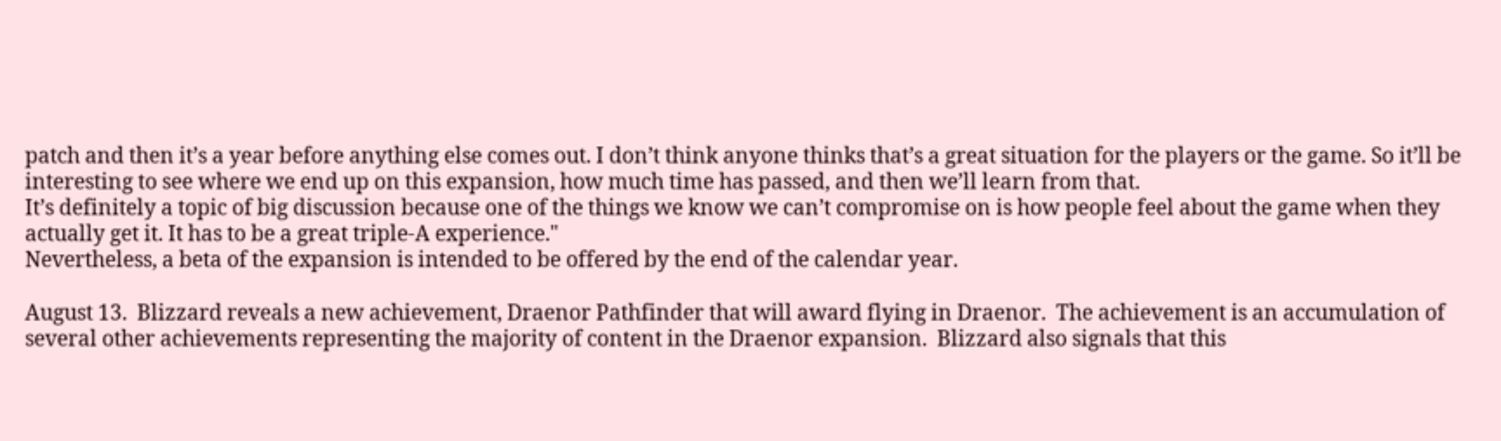patch and then it’s a year before anything else comes out. I don’t think anyone thinks that’s a great situation for the players or the game. So it’ll be interesting to see where we end up on this expansion, how much time has passed, and then we’ll learn from that.
It’s definitely a topic of big discussion because one of the things we know we can’t compromise on is how people feel about the game when they actually get it. It has to be a great triple-A experience."
Nevertheless, a beta of the expansion is intended to be offered by the end of the calendar year.

August 13.  Blizzard reveals a new achievement, Draenor Pathfinder that will award flying in Draenor.  The achievement is an accumulation of several other achievements representing the majority of content in the Draenor expansion.  Blizzard also signals that this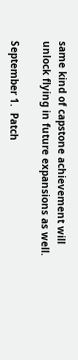same kind of capstone achievement will unlock flying in future expansions as well.

September 1.  Patch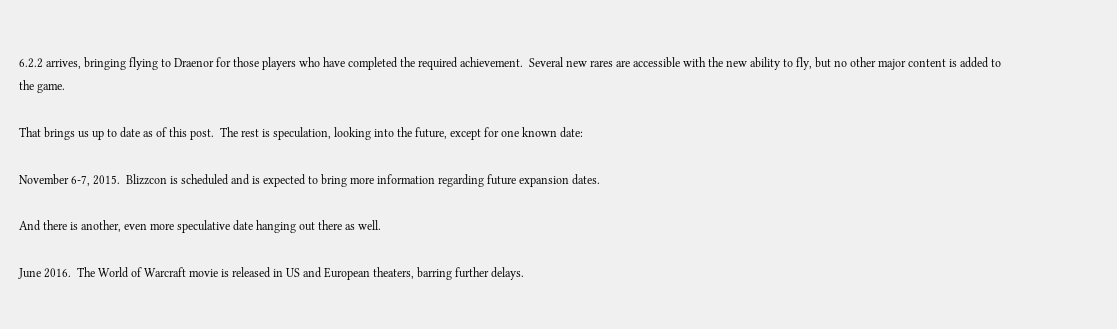6.2.2 arrives, bringing flying to Draenor for those players who have completed the required achievement.  Several new rares are accessible with the new ability to fly, but no other major content is added to the game.

That brings us up to date as of this post.  The rest is speculation, looking into the future, except for one known date:

November 6-7, 2015.  Blizzcon is scheduled and is expected to bring more information regarding future expansion dates.

And there is another, even more speculative date hanging out there as well.

June 2016.  The World of Warcraft movie is released in US and European theaters, barring further delays.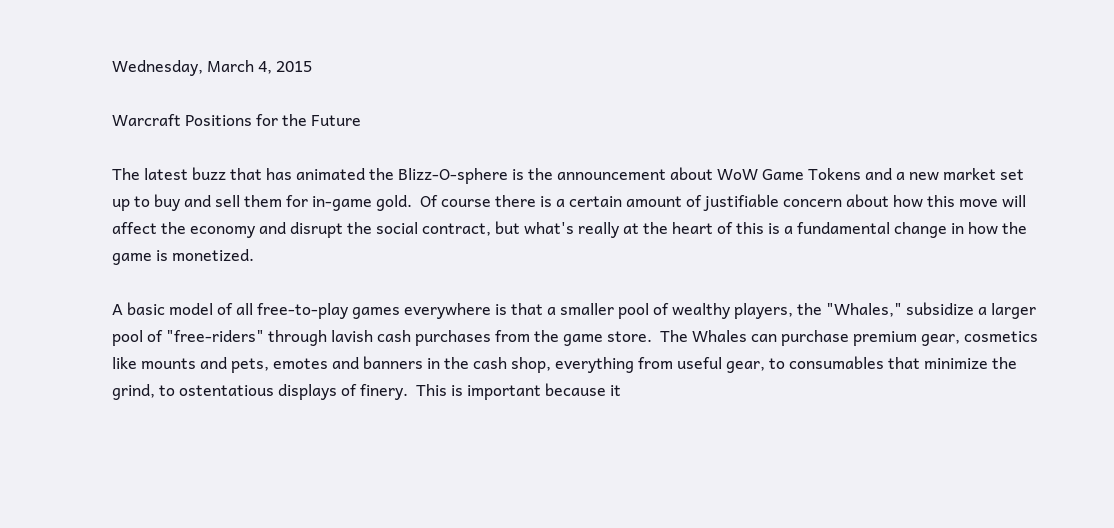Wednesday, March 4, 2015

Warcraft Positions for the Future

The latest buzz that has animated the Blizz-O-sphere is the announcement about WoW Game Tokens and a new market set up to buy and sell them for in-game gold.  Of course there is a certain amount of justifiable concern about how this move will affect the economy and disrupt the social contract, but what's really at the heart of this is a fundamental change in how the game is monetized.

A basic model of all free-to-play games everywhere is that a smaller pool of wealthy players, the "Whales," subsidize a larger pool of "free-riders" through lavish cash purchases from the game store.  The Whales can purchase premium gear, cosmetics like mounts and pets, emotes and banners in the cash shop, everything from useful gear, to consumables that minimize the grind, to ostentatious displays of finery.  This is important because it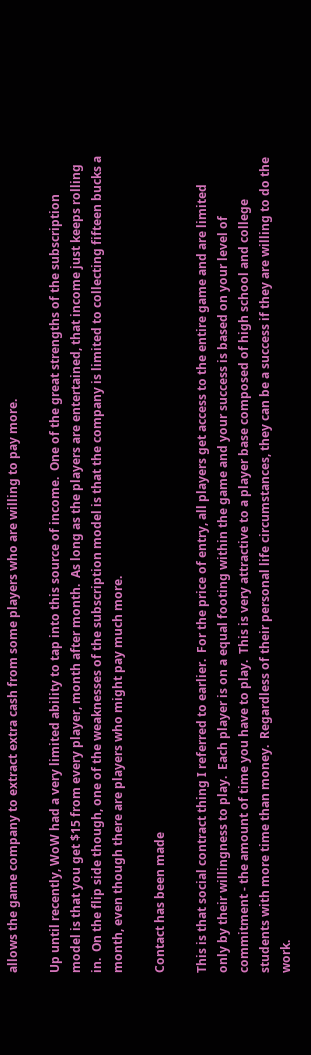allows the game company to extract extra cash from some players who are willing to pay more.

Up until recently, WoW had a very limited ability to tap into this source of income.  One of the great strengths of the subscription model is that you get $15 from every player, month after month.  As long as the players are entertained, that income just keeps rolling in.  On the flip side though, one of the weaknesses of the subscription model is that the company is limited to collecting fifteen bucks a month, even though there are players who might pay much more.

Contact has been made

This is that social contract thing I referred to earlier.  For the price of entry, all players get access to the entire game and are limited only by their willingness to play.  Each player is on a equal footing within the game and your success is based on your level of commitment - the amount of time you have to play.  This is very attractive to a player base composed of high school and college students with more time than money.  Regardless of their personal life circumstances, they can be a success if they are willing to do the work.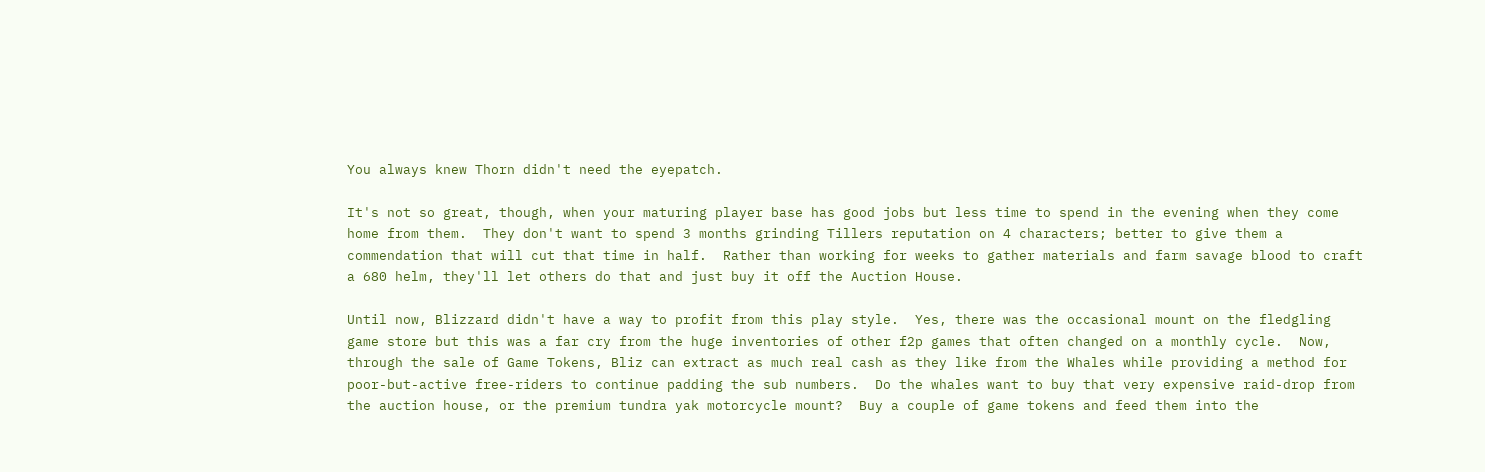You always knew Thorn didn't need the eyepatch.

It's not so great, though, when your maturing player base has good jobs but less time to spend in the evening when they come home from them.  They don't want to spend 3 months grinding Tillers reputation on 4 characters; better to give them a commendation that will cut that time in half.  Rather than working for weeks to gather materials and farm savage blood to craft a 680 helm, they'll let others do that and just buy it off the Auction House.

Until now, Blizzard didn't have a way to profit from this play style.  Yes, there was the occasional mount on the fledgling game store but this was a far cry from the huge inventories of other f2p games that often changed on a monthly cycle.  Now, through the sale of Game Tokens, Bliz can extract as much real cash as they like from the Whales while providing a method for poor-but-active free-riders to continue padding the sub numbers.  Do the whales want to buy that very expensive raid-drop from the auction house, or the premium tundra yak motorcycle mount?  Buy a couple of game tokens and feed them into the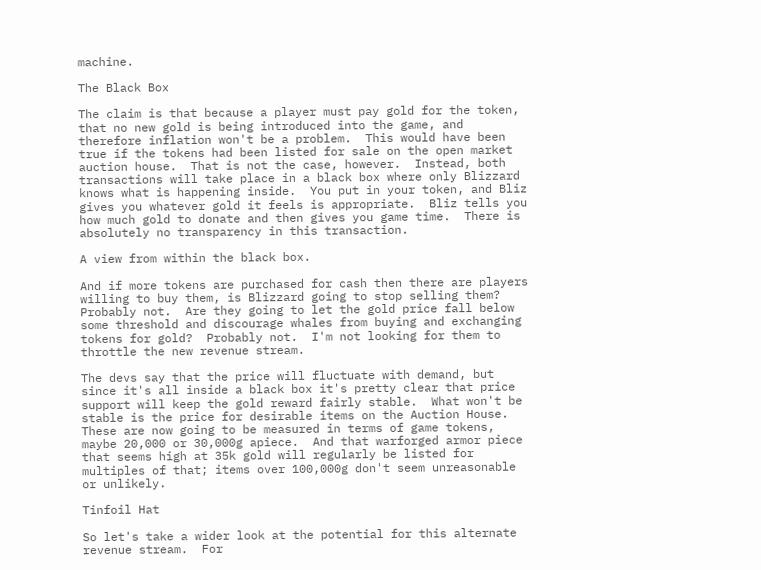machine.

The Black Box

The claim is that because a player must pay gold for the token, that no new gold is being introduced into the game, and therefore inflation won't be a problem.  This would have been true if the tokens had been listed for sale on the open market auction house.  That is not the case, however.  Instead, both transactions will take place in a black box where only Blizzard knows what is happening inside.  You put in your token, and Bliz gives you whatever gold it feels is appropriate.  Bliz tells you how much gold to donate and then gives you game time.  There is absolutely no transparency in this transaction.

A view from within the black box.

And if more tokens are purchased for cash then there are players willing to buy them, is Blizzard going to stop selling them?  Probably not.  Are they going to let the gold price fall below some threshold and discourage whales from buying and exchanging tokens for gold?  Probably not.  I'm not looking for them to throttle the new revenue stream.

The devs say that the price will fluctuate with demand, but since it's all inside a black box it's pretty clear that price support will keep the gold reward fairly stable.  What won't be stable is the price for desirable items on the Auction House.  These are now going to be measured in terms of game tokens, maybe 20,000 or 30,000g apiece.  And that warforged armor piece that seems high at 35k gold will regularly be listed for multiples of that; items over 100,000g don't seem unreasonable or unlikely.

Tinfoil Hat

So let's take a wider look at the potential for this alternate revenue stream.  For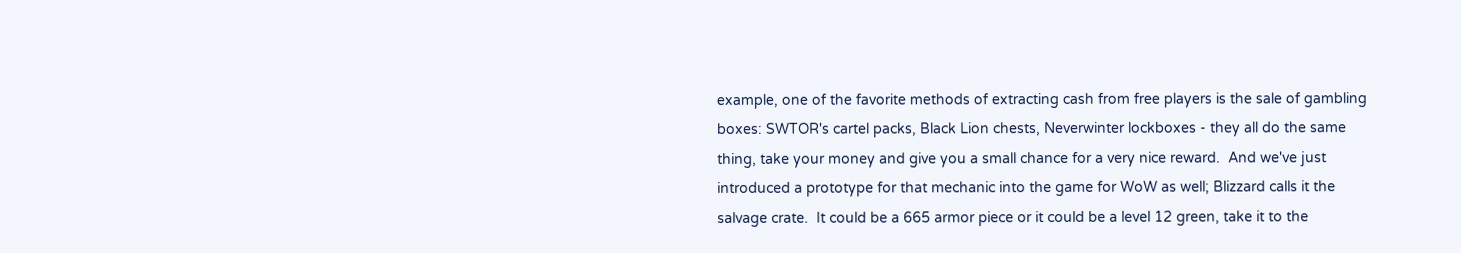example, one of the favorite methods of extracting cash from free players is the sale of gambling boxes: SWTOR's cartel packs, Black Lion chests, Neverwinter lockboxes - they all do the same thing, take your money and give you a small chance for a very nice reward.  And we've just introduced a prototype for that mechanic into the game for WoW as well; Blizzard calls it the salvage crate.  It could be a 665 armor piece or it could be a level 12 green, take it to the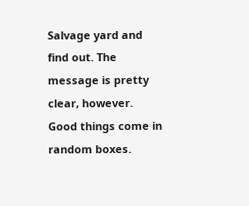Salvage yard and find out. The message is pretty clear, however.  Good things come in random boxes.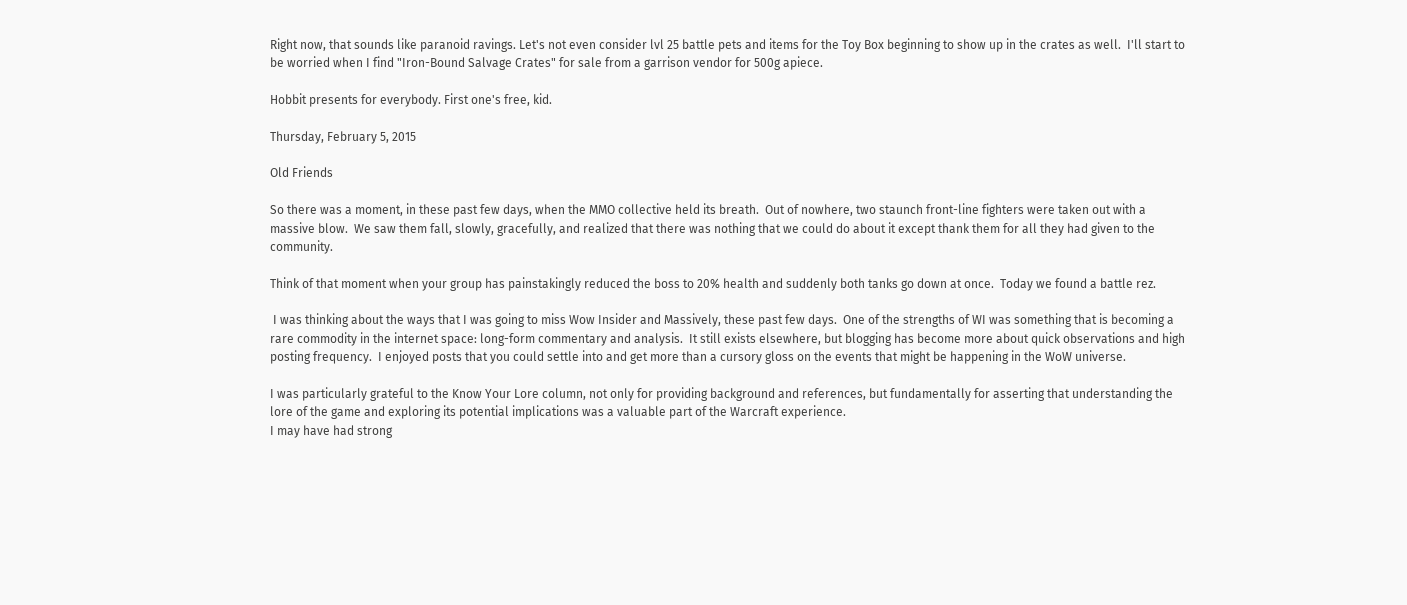Right now, that sounds like paranoid ravings. Let's not even consider lvl 25 battle pets and items for the Toy Box beginning to show up in the crates as well.  I'll start to be worried when I find "Iron-Bound Salvage Crates" for sale from a garrison vendor for 500g apiece.

Hobbit presents for everybody. First one's free, kid.

Thursday, February 5, 2015

Old Friends

So there was a moment, in these past few days, when the MMO collective held its breath.  Out of nowhere, two staunch front-line fighters were taken out with a massive blow.  We saw them fall, slowly, gracefully, and realized that there was nothing that we could do about it except thank them for all they had given to the community.

Think of that moment when your group has painstakingly reduced the boss to 20% health and suddenly both tanks go down at once.  Today we found a battle rez.

 I was thinking about the ways that I was going to miss Wow Insider and Massively, these past few days.  One of the strengths of WI was something that is becoming a rare commodity in the internet space: long-form commentary and analysis.  It still exists elsewhere, but blogging has become more about quick observations and high posting frequency.  I enjoyed posts that you could settle into and get more than a cursory gloss on the events that might be happening in the WoW universe.

I was particularly grateful to the Know Your Lore column, not only for providing background and references, but fundamentally for asserting that understanding the lore of the game and exploring its potential implications was a valuable part of the Warcraft experience.
I may have had strong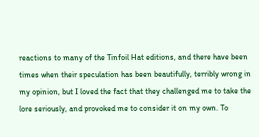reactions to many of the Tinfoil Hat editions, and there have been times when their speculation has been beautifully, terribly wrong in my opinion, but I loved the fact that they challenged me to take the lore seriously, and provoked me to consider it on my own. To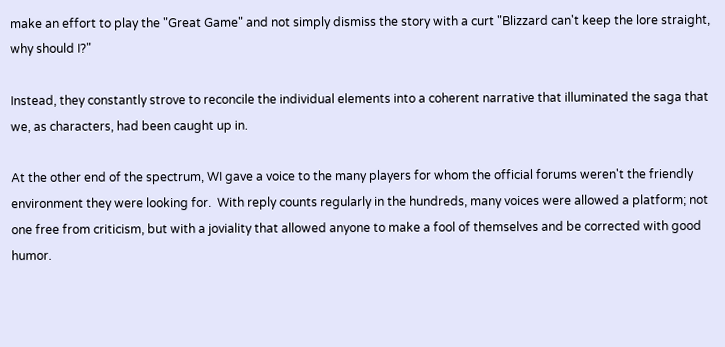make an effort to play the "Great Game" and not simply dismiss the story with a curt "Blizzard can't keep the lore straight, why should I?"

Instead, they constantly strove to reconcile the individual elements into a coherent narrative that illuminated the saga that we, as characters, had been caught up in.

At the other end of the spectrum, WI gave a voice to the many players for whom the official forums weren't the friendly environment they were looking for.  With reply counts regularly in the hundreds, many voices were allowed a platform; not one free from criticism, but with a joviality that allowed anyone to make a fool of themselves and be corrected with good humor.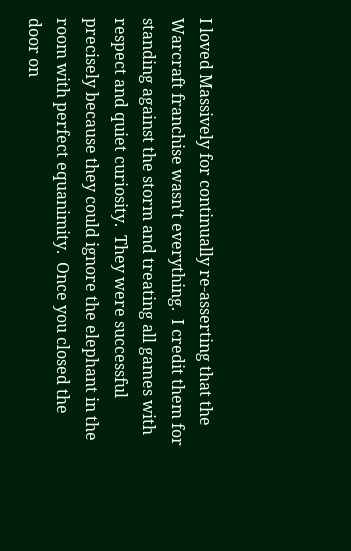I loved Massively for continually re-asserting that the Warcraft franchise wasn't everything.  I credit them for standing against the storm and treating all games with respect and quiet curiosity.  They were successful precisely because they could ignore the elephant in the room with perfect equanimity.  Once you closed the door on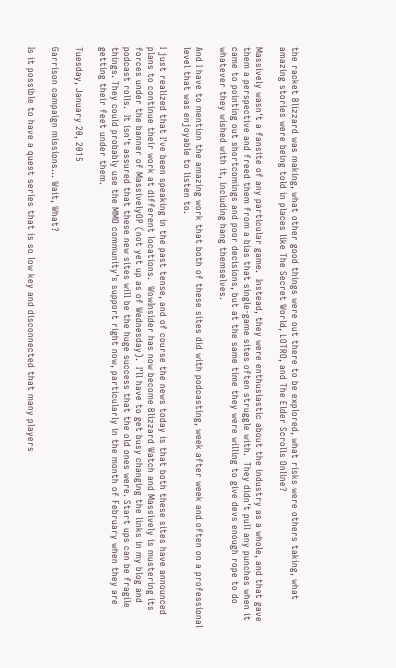the racket Blizzard was making, what other good things were out there to be explored, what risks were others taking, what amazing stories were being told in places like The Secret World, LOTRO, and The Elder Scrolls Online?

Massively wasn't a fansite of any particular game.  Instead, they were enthusiastic about the industry as a whole, and that gave them a perspective and freed them from a bias that single-game sites often struggle with.  They didn't pull any punches when it came to pointing out shortcomings and poor decisions, but at the same time they were willing to give devs enough rope to do whatever they wished with it, including hang themselves.

And I have to mention the amazing work that both of these sites did with podcasting, week after week and often on a professional level that was enjoyable to listen to.

I just realized that I've been speaking in the past tense, and of course the news today is that both these sites have announced plans to continue their work at different locations.  WowInsider has now become Blizzard Watch and Massively is mustering its forces under the banner of MassivelyOP (not yet up as of Wednesday).  I'll have to get busy changing the links in my blog and podcast rolls.  It isn't assured that these new sites will be the huge success that the old ones were. Start ups can be fragile things. They could probably use the MMO community's support right now, particularly in the month of February when they are getting their feet under them.

Tuesday, January 20, 2015

Garrison campaign missions... Wait, What?

Is it possible to have a quest series that is so low key and disconnected that many players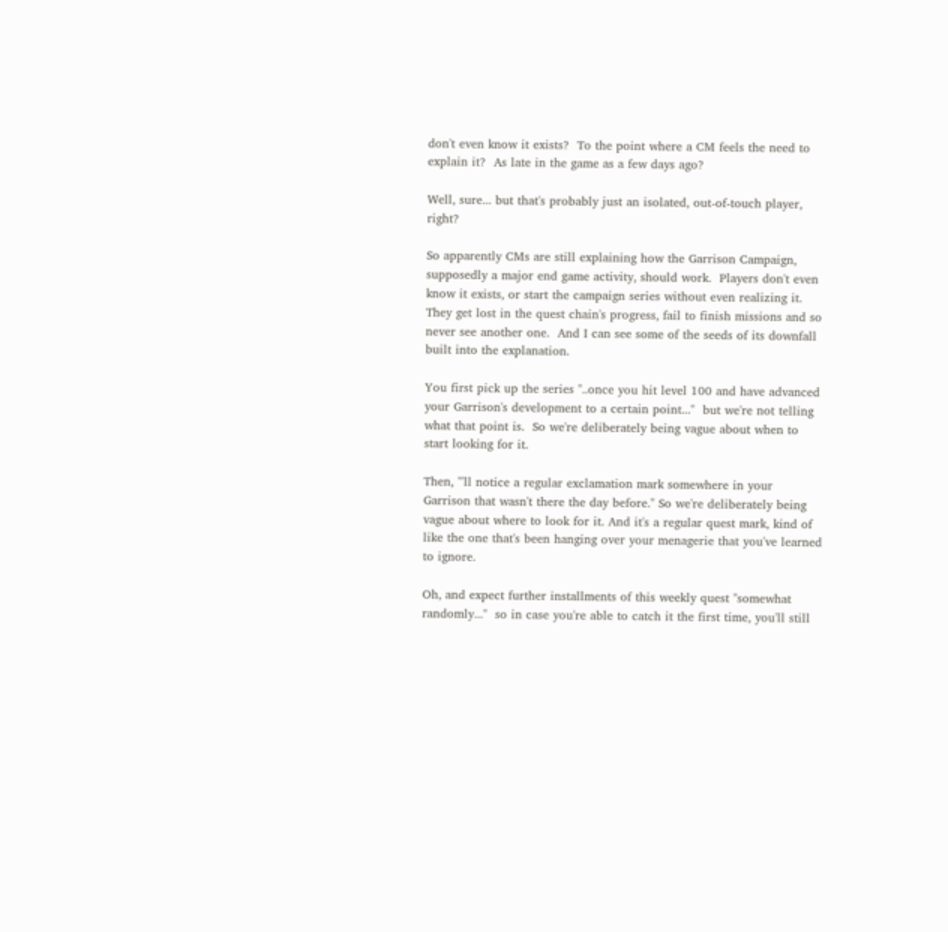don't even know it exists?  To the point where a CM feels the need to explain it?  As late in the game as a few days ago?

Well, sure... but that's probably just an isolated, out-of-touch player, right?

So apparently CMs are still explaining how the Garrison Campaign, supposedly a major end game activity, should work.  Players don't even know it exists, or start the campaign series without even realizing it.  They get lost in the quest chain's progress, fail to finish missions and so never see another one.  And I can see some of the seeds of its downfall built into the explanation.

You first pick up the series "..once you hit level 100 and have advanced your Garrison's development to a certain point..."  but we're not telling what that point is.  So we're deliberately being vague about when to start looking for it.

Then, "'ll notice a regular exclamation mark somewhere in your Garrison that wasn't there the day before." So we're deliberately being vague about where to look for it. And it's a regular quest mark, kind of like the one that's been hanging over your menagerie that you've learned to ignore.

Oh, and expect further installments of this weekly quest "somewhat randomly..."  so in case you're able to catch it the first time, you'll still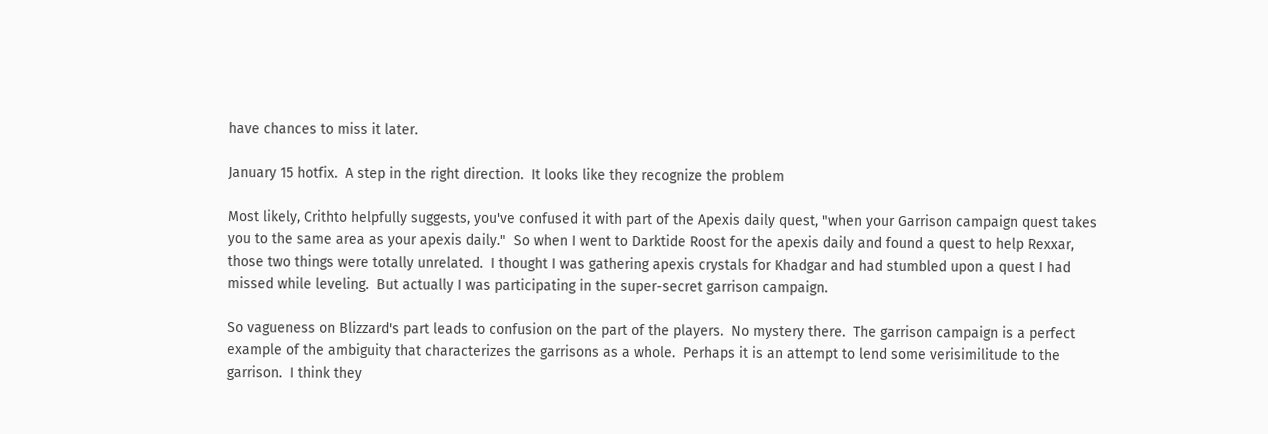have chances to miss it later.

January 15 hotfix.  A step in the right direction.  It looks like they recognize the problem

Most likely, Crithto helpfully suggests, you've confused it with part of the Apexis daily quest, "when your Garrison campaign quest takes you to the same area as your apexis daily."  So when I went to Darktide Roost for the apexis daily and found a quest to help Rexxar, those two things were totally unrelated.  I thought I was gathering apexis crystals for Khadgar and had stumbled upon a quest I had missed while leveling.  But actually I was participating in the super-secret garrison campaign.

So vagueness on Blizzard's part leads to confusion on the part of the players.  No mystery there.  The garrison campaign is a perfect example of the ambiguity that characterizes the garrisons as a whole.  Perhaps it is an attempt to lend some verisimilitude to the garrison.  I think they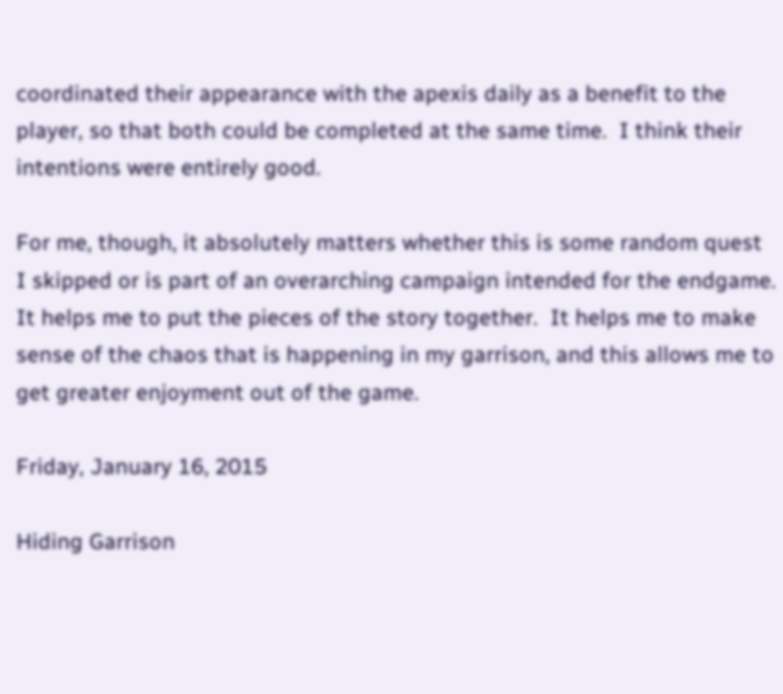coordinated their appearance with the apexis daily as a benefit to the player, so that both could be completed at the same time.  I think their intentions were entirely good.

For me, though, it absolutely matters whether this is some random quest I skipped or is part of an overarching campaign intended for the endgame.  It helps me to put the pieces of the story together.  It helps me to make sense of the chaos that is happening in my garrison, and this allows me to get greater enjoyment out of the game.

Friday, January 16, 2015

Hiding Garrison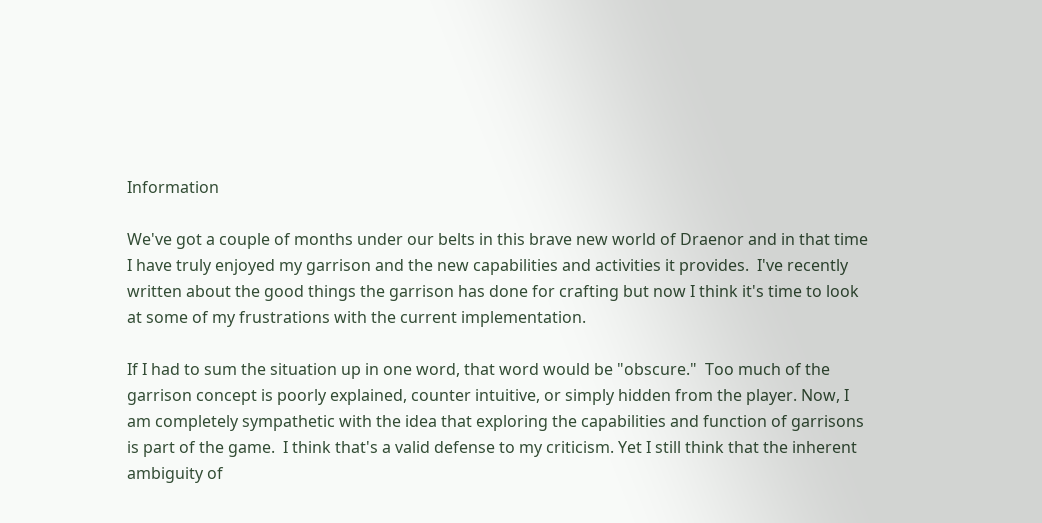Information

We've got a couple of months under our belts in this brave new world of Draenor and in that time I have truly enjoyed my garrison and the new capabilities and activities it provides.  I've recently written about the good things the garrison has done for crafting but now I think it's time to look at some of my frustrations with the current implementation.

If I had to sum the situation up in one word, that word would be "obscure."  Too much of the garrison concept is poorly explained, counter intuitive, or simply hidden from the player. Now, I am completely sympathetic with the idea that exploring the capabilities and function of garrisons is part of the game.  I think that's a valid defense to my criticism. Yet I still think that the inherent ambiguity of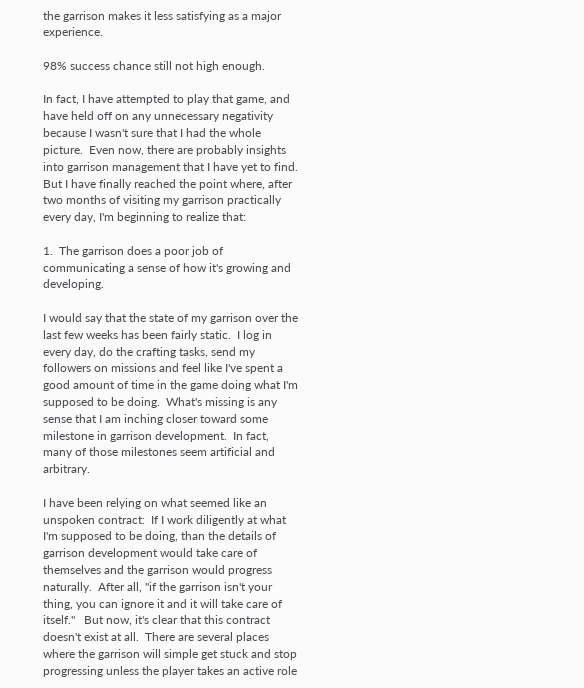the garrison makes it less satisfying as a major experience.

98% success chance still not high enough.

In fact, I have attempted to play that game, and have held off on any unnecessary negativity because I wasn't sure that I had the whole picture.  Even now, there are probably insights into garrison management that I have yet to find.  But I have finally reached the point where, after two months of visiting my garrison practically every day, I'm beginning to realize that:

1.  The garrison does a poor job of communicating a sense of how it's growing and developing.

I would say that the state of my garrison over the last few weeks has been fairly static.  I log in every day, do the crafting tasks, send my followers on missions and feel like I've spent a good amount of time in the game doing what I'm supposed to be doing.  What's missing is any sense that I am inching closer toward some milestone in garrison development.  In fact, many of those milestones seem artificial and arbitrary.

I have been relying on what seemed like an unspoken contract:  If I work diligently at what I'm supposed to be doing, than the details of garrison development would take care of themselves and the garrison would progress naturally.  After all, "if the garrison isn't your thing, you can ignore it and it will take care of itself."   But now, it's clear that this contract doesn't exist at all.  There are several places where the garrison will simple get stuck and stop progressing unless the player takes an active role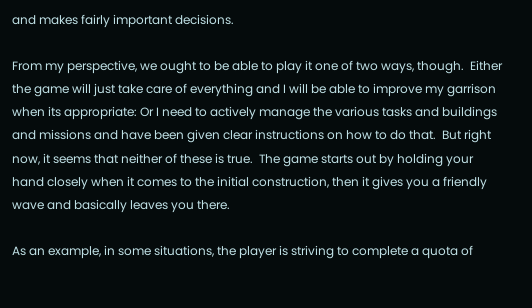and makes fairly important decisions.

From my perspective, we ought to be able to play it one of two ways, though.  Either the game will just take care of everything and I will be able to improve my garrison when its appropriate: Or I need to actively manage the various tasks and buildings and missions and have been given clear instructions on how to do that.  But right now, it seems that neither of these is true.  The game starts out by holding your hand closely when it comes to the initial construction, then it gives you a friendly wave and basically leaves you there.

As an example, in some situations, the player is striving to complete a quota of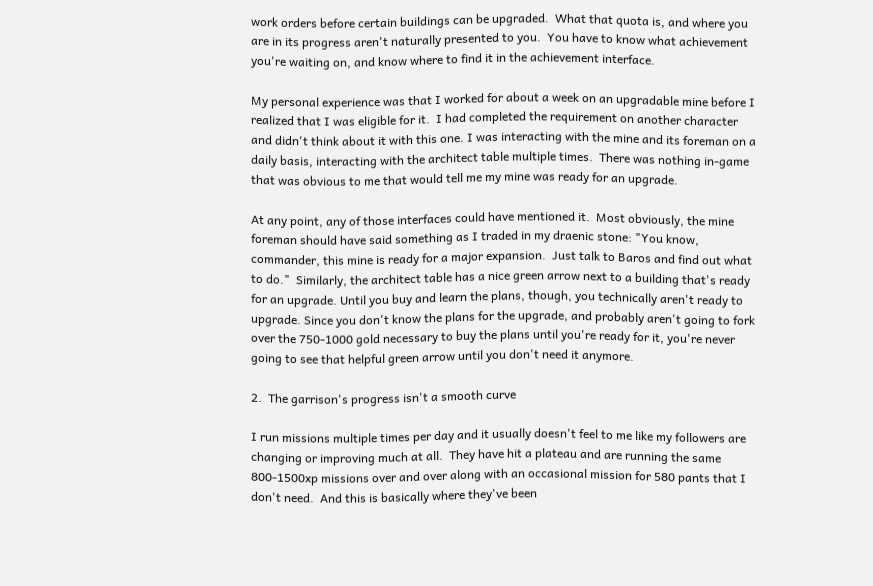work orders before certain buildings can be upgraded.  What that quota is, and where you are in its progress aren't naturally presented to you.  You have to know what achievement you're waiting on, and know where to find it in the achievement interface.

My personal experience was that I worked for about a week on an upgradable mine before I realized that I was eligible for it.  I had completed the requirement on another character and didn't think about it with this one. I was interacting with the mine and its foreman on a daily basis, interacting with the architect table multiple times.  There was nothing in-game that was obvious to me that would tell me my mine was ready for an upgrade.

At any point, any of those interfaces could have mentioned it.  Most obviously, the mine foreman should have said something as I traded in my draenic stone: "You know, commander, this mine is ready for a major expansion.  Just talk to Baros and find out what to do."  Similarly, the architect table has a nice green arrow next to a building that's ready for an upgrade. Until you buy and learn the plans, though, you technically aren't ready to upgrade. Since you don't know the plans for the upgrade, and probably aren't going to fork over the 750-1000 gold necessary to buy the plans until you're ready for it, you're never going to see that helpful green arrow until you don't need it anymore.

2.  The garrison's progress isn't a smooth curve

I run missions multiple times per day and it usually doesn't feel to me like my followers are changing or improving much at all.  They have hit a plateau and are running the same 800-1500xp missions over and over along with an occasional mission for 580 pants that I don't need.  And this is basically where they've been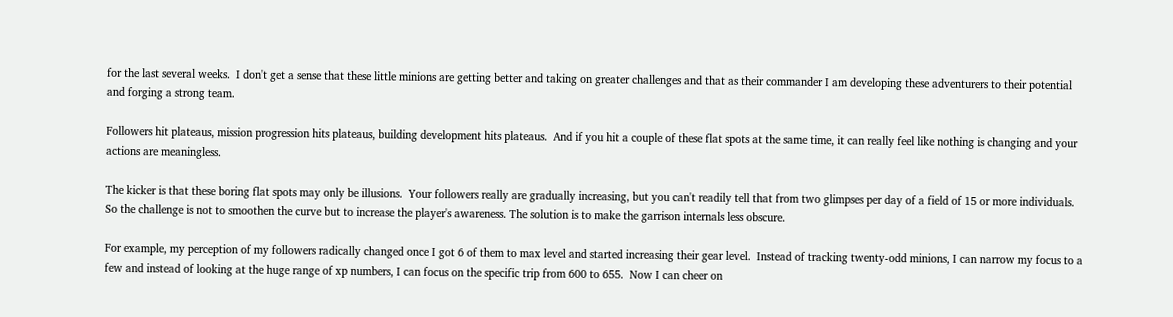for the last several weeks.  I don't get a sense that these little minions are getting better and taking on greater challenges and that as their commander I am developing these adventurers to their potential and forging a strong team.

Followers hit plateaus, mission progression hits plateaus, building development hits plateaus.  And if you hit a couple of these flat spots at the same time, it can really feel like nothing is changing and your actions are meaningless.

The kicker is that these boring flat spots may only be illusions.  Your followers really are gradually increasing, but you can't readily tell that from two glimpses per day of a field of 15 or more individuals.  So the challenge is not to smoothen the curve but to increase the player's awareness. The solution is to make the garrison internals less obscure.

For example, my perception of my followers radically changed once I got 6 of them to max level and started increasing their gear level.  Instead of tracking twenty-odd minions, I can narrow my focus to a few and instead of looking at the huge range of xp numbers, I can focus on the specific trip from 600 to 655.  Now I can cheer on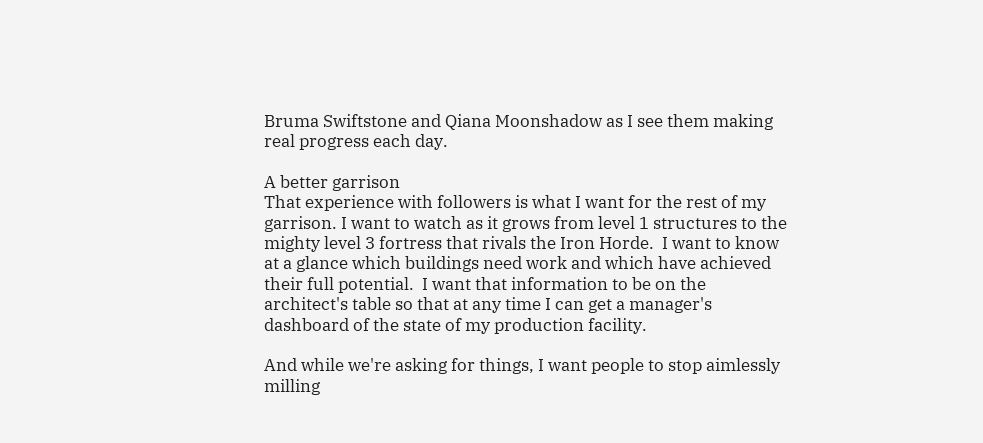Bruma Swiftstone and Qiana Moonshadow as I see them making real progress each day.

A better garrison
That experience with followers is what I want for the rest of my garrison. I want to watch as it grows from level 1 structures to the mighty level 3 fortress that rivals the Iron Horde.  I want to know at a glance which buildings need work and which have achieved their full potential.  I want that information to be on the architect's table so that at any time I can get a manager's dashboard of the state of my production facility.

And while we're asking for things, I want people to stop aimlessly milling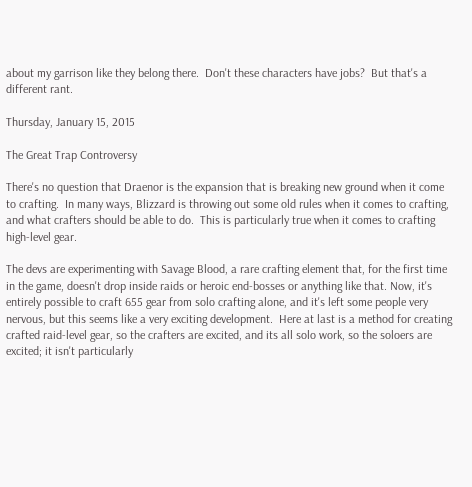about my garrison like they belong there.  Don't these characters have jobs?  But that's a different rant.

Thursday, January 15, 2015

The Great Trap Controversy

There's no question that Draenor is the expansion that is breaking new ground when it come to crafting.  In many ways, Blizzard is throwing out some old rules when it comes to crafting, and what crafters should be able to do.  This is particularly true when it comes to crafting high-level gear.

The devs are experimenting with Savage Blood, a rare crafting element that, for the first time in the game, doesn't drop inside raids or heroic end-bosses or anything like that. Now, it's entirely possible to craft 655 gear from solo crafting alone, and it's left some people very nervous, but this seems like a very exciting development.  Here at last is a method for creating crafted raid-level gear, so the crafters are excited, and its all solo work, so the soloers are excited; it isn't particularly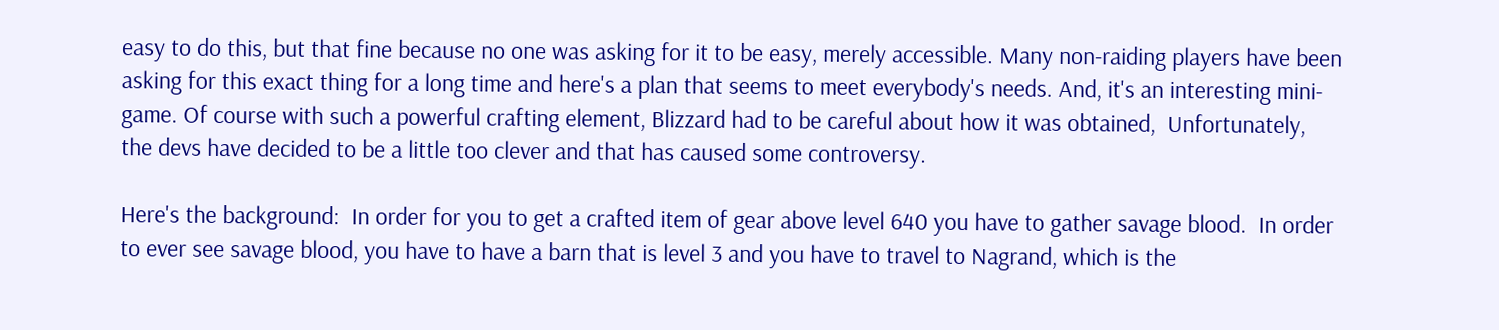easy to do this, but that fine because no one was asking for it to be easy, merely accessible. Many non-raiding players have been asking for this exact thing for a long time and here's a plan that seems to meet everybody's needs. And, it's an interesting mini-game. Of course with such a powerful crafting element, Blizzard had to be careful about how it was obtained,  Unfortunately, the devs have decided to be a little too clever and that has caused some controversy.

Here's the background:  In order for you to get a crafted item of gear above level 640 you have to gather savage blood.  In order to ever see savage blood, you have to have a barn that is level 3 and you have to travel to Nagrand, which is the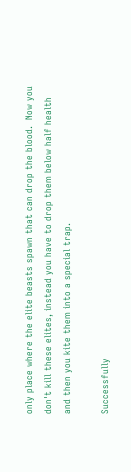only place where the elite beasts spawn that can drop the blood.  Now you don't kill these elites, instead you have to drop them below half health and then you kite them into a special trap.

Successfully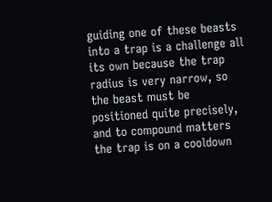guiding one of these beasts into a trap is a challenge all its own because the trap radius is very narrow, so the beast must be positioned quite precisely, and to compound matters the trap is on a cooldown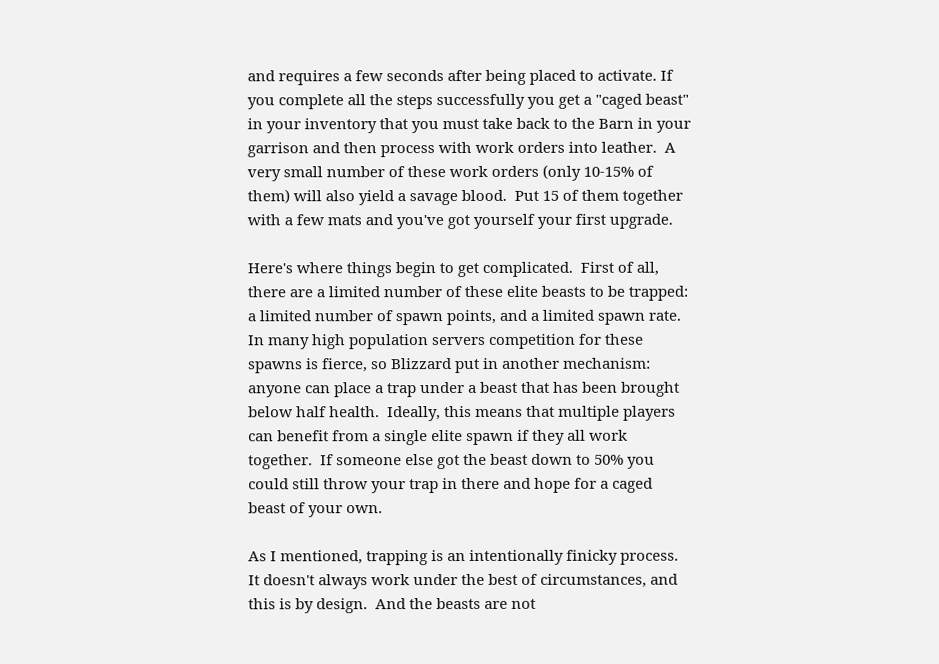and requires a few seconds after being placed to activate. If you complete all the steps successfully you get a "caged beast" in your inventory that you must take back to the Barn in your garrison and then process with work orders into leather.  A very small number of these work orders (only 10-15% of them) will also yield a savage blood.  Put 15 of them together with a few mats and you've got yourself your first upgrade.

Here's where things begin to get complicated.  First of all, there are a limited number of these elite beasts to be trapped: a limited number of spawn points, and a limited spawn rate.  In many high population servers competition for these spawns is fierce, so Blizzard put in another mechanism: anyone can place a trap under a beast that has been brought below half health.  Ideally, this means that multiple players can benefit from a single elite spawn if they all work together.  If someone else got the beast down to 50% you could still throw your trap in there and hope for a caged beast of your own.

As I mentioned, trapping is an intentionally finicky process.  It doesn't always work under the best of circumstances, and this is by design.  And the beasts are not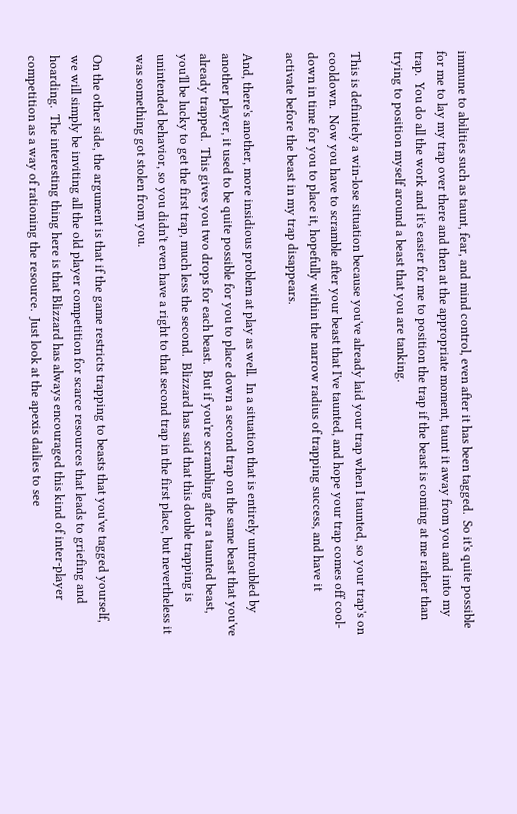immune to abilities such as taunt, fear, and mind control, even after it has been tagged.  So it's quite possible for me to lay my trap over there and then at the appropriate moment, taunt it away from you and into my trap.  You do all the work and it's easier for me to position the trap if the beast is coming at me rather than trying to position myself around a beast that you are tanking.

This is definitely a win-lose situation because you've already laid your trap when I taunted, so your trap's on cooldown.  Now you have to scramble after your beast that I've taunted, and hope your trap comes off cool-down in time for you to place it, hopefully within the narrow radius of trapping success, and have it activate before the beast in my trap disappears.

And, there's another, more insidious problem at play as well.  In a situation that is entirely untroubled by another player, it used to be quite possible for you to place down a second trap on the same beast that you've already trapped.  This gives you two drops for each beast.  But if you're scrambling after a taunted beast, you'll be lucky to get the first trap, much less the second.  Blizzard has said that this double trapping is unintended behavior, so you didn't even have a right to that second trap in the first place, but nevertheless it was something got stolen from you.

On the other side, the argument is that if the game restricts trapping to beasts that you've tagged yourself, we will simply be inviting all the old player competition for scarce resources that leads to griefing and hoarding.  The interesting thing here is that Blizzard has always encouraged this kind of inter-player competition as a way of rationing the resource.  Just look at the apexis dailies to see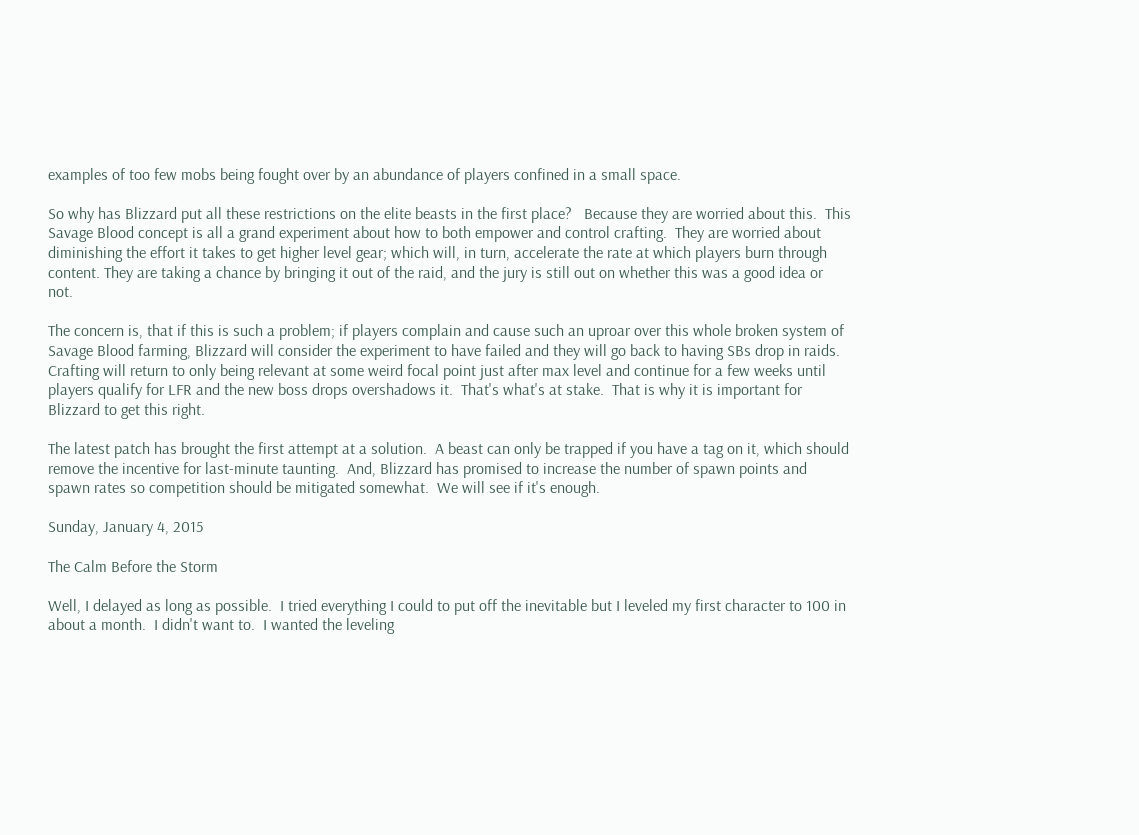examples of too few mobs being fought over by an abundance of players confined in a small space.

So why has Blizzard put all these restrictions on the elite beasts in the first place?   Because they are worried about this.  This Savage Blood concept is all a grand experiment about how to both empower and control crafting.  They are worried about diminishing the effort it takes to get higher level gear; which will, in turn, accelerate the rate at which players burn through content. They are taking a chance by bringing it out of the raid, and the jury is still out on whether this was a good idea or not.

The concern is, that if this is such a problem; if players complain and cause such an uproar over this whole broken system of Savage Blood farming, Blizzard will consider the experiment to have failed and they will go back to having SBs drop in raids.  Crafting will return to only being relevant at some weird focal point just after max level and continue for a few weeks until players qualify for LFR and the new boss drops overshadows it.  That's what's at stake.  That is why it is important for Blizzard to get this right.

The latest patch has brought the first attempt at a solution.  A beast can only be trapped if you have a tag on it, which should remove the incentive for last-minute taunting.  And, Blizzard has promised to increase the number of spawn points and spawn rates so competition should be mitigated somewhat.  We will see if it's enough.

Sunday, January 4, 2015

The Calm Before the Storm

Well, I delayed as long as possible.  I tried everything I could to put off the inevitable but I leveled my first character to 100 in about a month.  I didn't want to.  I wanted the leveling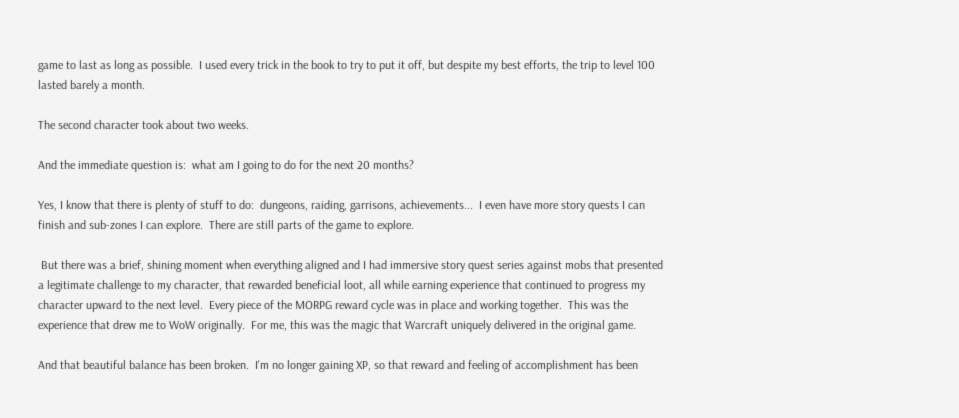game to last as long as possible.  I used every trick in the book to try to put it off, but despite my best efforts, the trip to level 100 lasted barely a month.

The second character took about two weeks.

And the immediate question is:  what am I going to do for the next 20 months?

Yes, I know that there is plenty of stuff to do:  dungeons, raiding, garrisons, achievements...  I even have more story quests I can finish and sub-zones I can explore.  There are still parts of the game to explore.

 But there was a brief, shining moment when everything aligned and I had immersive story quest series against mobs that presented a legitimate challenge to my character, that rewarded beneficial loot, all while earning experience that continued to progress my character upward to the next level.  Every piece of the MORPG reward cycle was in place and working together.  This was the experience that drew me to WoW originally.  For me, this was the magic that Warcraft uniquely delivered in the original game.

And that beautiful balance has been broken.  I'm no longer gaining XP, so that reward and feeling of accomplishment has been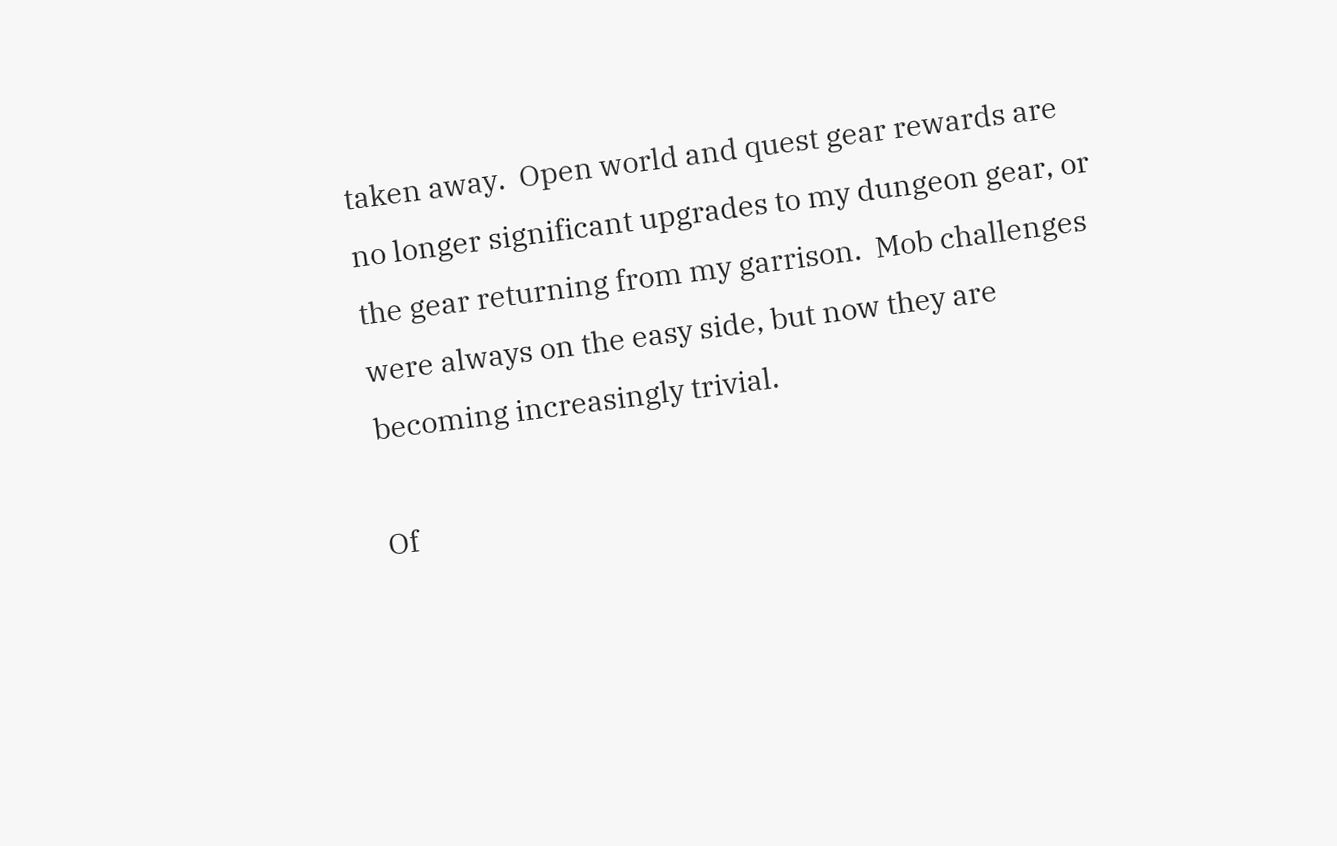taken away.  Open world and quest gear rewards are no longer significant upgrades to my dungeon gear, or the gear returning from my garrison.  Mob challenges were always on the easy side, but now they are becoming increasingly trivial.

Of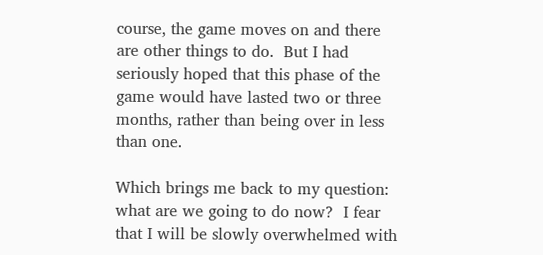course, the game moves on and there are other things to do.  But I had seriously hoped that this phase of the game would have lasted two or three months, rather than being over in less than one.

Which brings me back to my question:  what are we going to do now?  I fear that I will be slowly overwhelmed with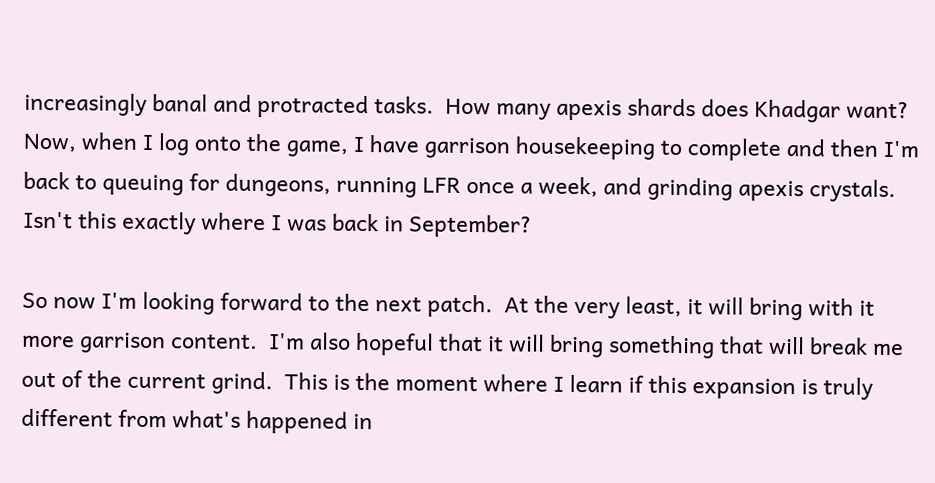increasingly banal and protracted tasks.  How many apexis shards does Khadgar want?   Now, when I log onto the game, I have garrison housekeeping to complete and then I'm back to queuing for dungeons, running LFR once a week, and grinding apexis crystals.  Isn't this exactly where I was back in September?

So now I'm looking forward to the next patch.  At the very least, it will bring with it more garrison content.  I'm also hopeful that it will bring something that will break me out of the current grind.  This is the moment where I learn if this expansion is truly different from what's happened in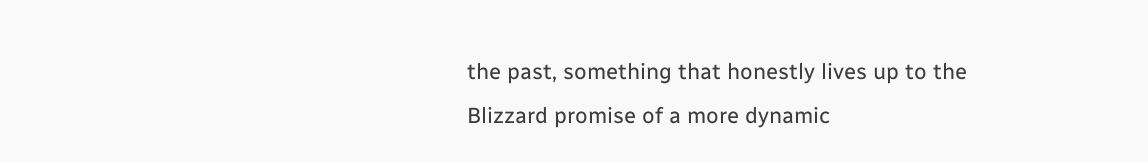the past, something that honestly lives up to the Blizzard promise of a more dynamic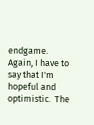endgame.  Again, I have to say that I'm hopeful and optimistic.  The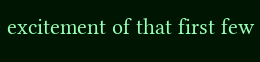excitement of that first few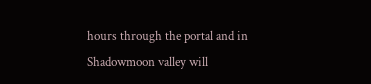hours through the portal and in Shadowmoon valley will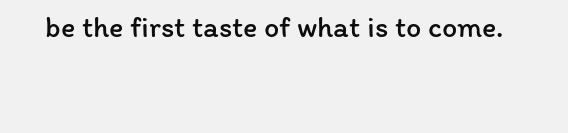be the first taste of what is to come.